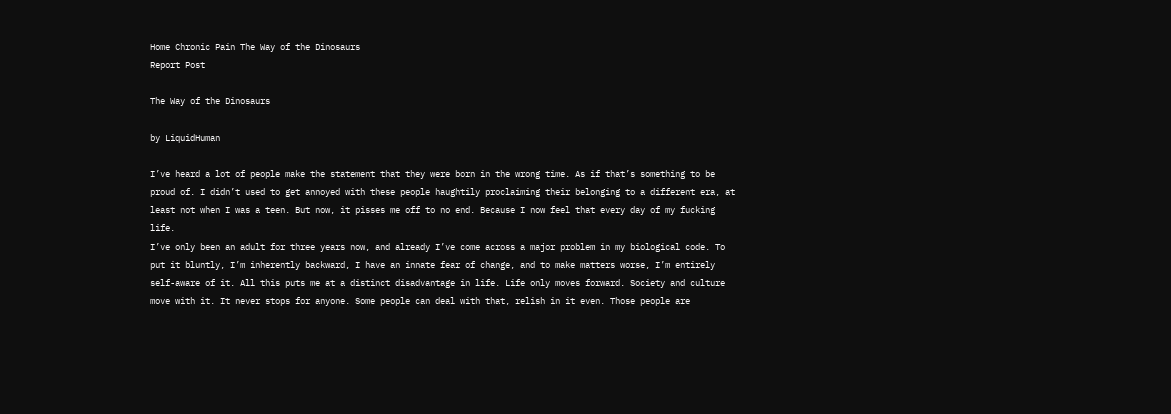Home Chronic Pain The Way of the Dinosaurs
Report Post

The Way of the Dinosaurs

by LiquidHuman

I’ve heard a lot of people make the statement that they were born in the wrong time. As if that’s something to be proud of. I didn’t used to get annoyed with these people haughtily proclaiming their belonging to a different era, at least not when I was a teen. But now, it pisses me off to no end. Because I now feel that every day of my fucking life.
I’ve only been an adult for three years now, and already I’ve come across a major problem in my biological code. To put it bluntly, I’m inherently backward, I have an innate fear of change, and to make matters worse, I’m entirely self-aware of it. All this puts me at a distinct disadvantage in life. Life only moves forward. Society and culture move with it. It never stops for anyone. Some people can deal with that, relish in it even. Those people are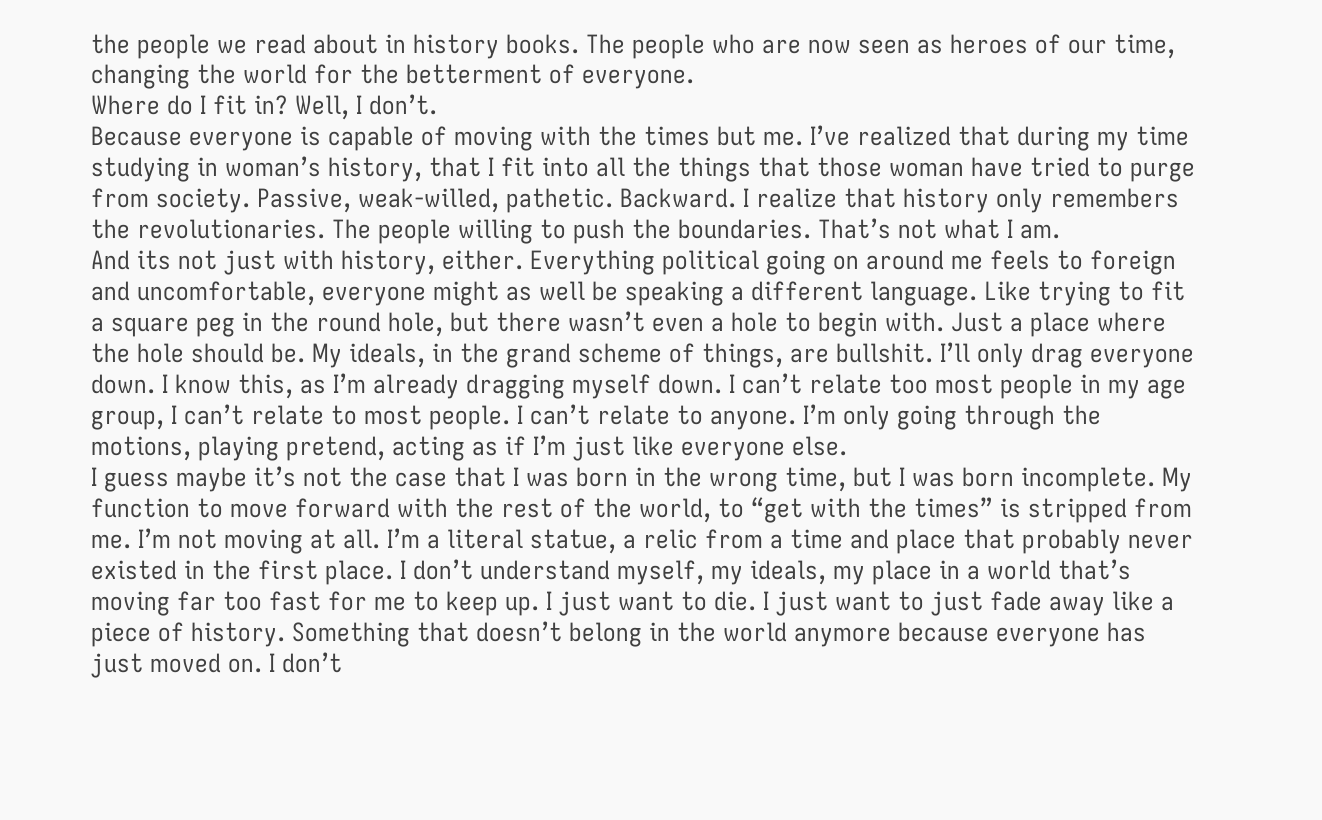the people we read about in history books. The people who are now seen as heroes of our time, changing the world for the betterment of everyone.
Where do I fit in? Well, I don’t.
Because everyone is capable of moving with the times but me. I’ve realized that during my time studying in woman’s history, that I fit into all the things that those woman have tried to purge from society. Passive, weak-willed, pathetic. Backward. I realize that history only remembers the revolutionaries. The people willing to push the boundaries. That’s not what I am.
And its not just with history, either. Everything political going on around me feels to foreign and uncomfortable, everyone might as well be speaking a different language. Like trying to fit a square peg in the round hole, but there wasn’t even a hole to begin with. Just a place where the hole should be. My ideals, in the grand scheme of things, are bullshit. I’ll only drag everyone down. I know this, as I’m already dragging myself down. I can’t relate too most people in my age group, I can’t relate to most people. I can’t relate to anyone. I’m only going through the motions, playing pretend, acting as if I’m just like everyone else.
I guess maybe it’s not the case that I was born in the wrong time, but I was born incomplete. My function to move forward with the rest of the world, to “get with the times” is stripped from me. I’m not moving at all. I’m a literal statue, a relic from a time and place that probably never existed in the first place. I don’t understand myself, my ideals, my place in a world that’s moving far too fast for me to keep up. I just want to die. I just want to just fade away like a piece of history. Something that doesn’t belong in the world anymore because everyone has just moved on. I don’t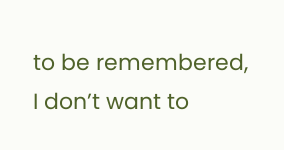to be remembered, I don’t want to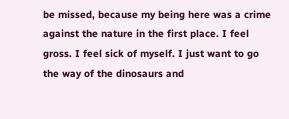be missed, because my being here was a crime against the nature in the first place. I feel gross. I feel sick of myself. I just want to go the way of the dinosaurs and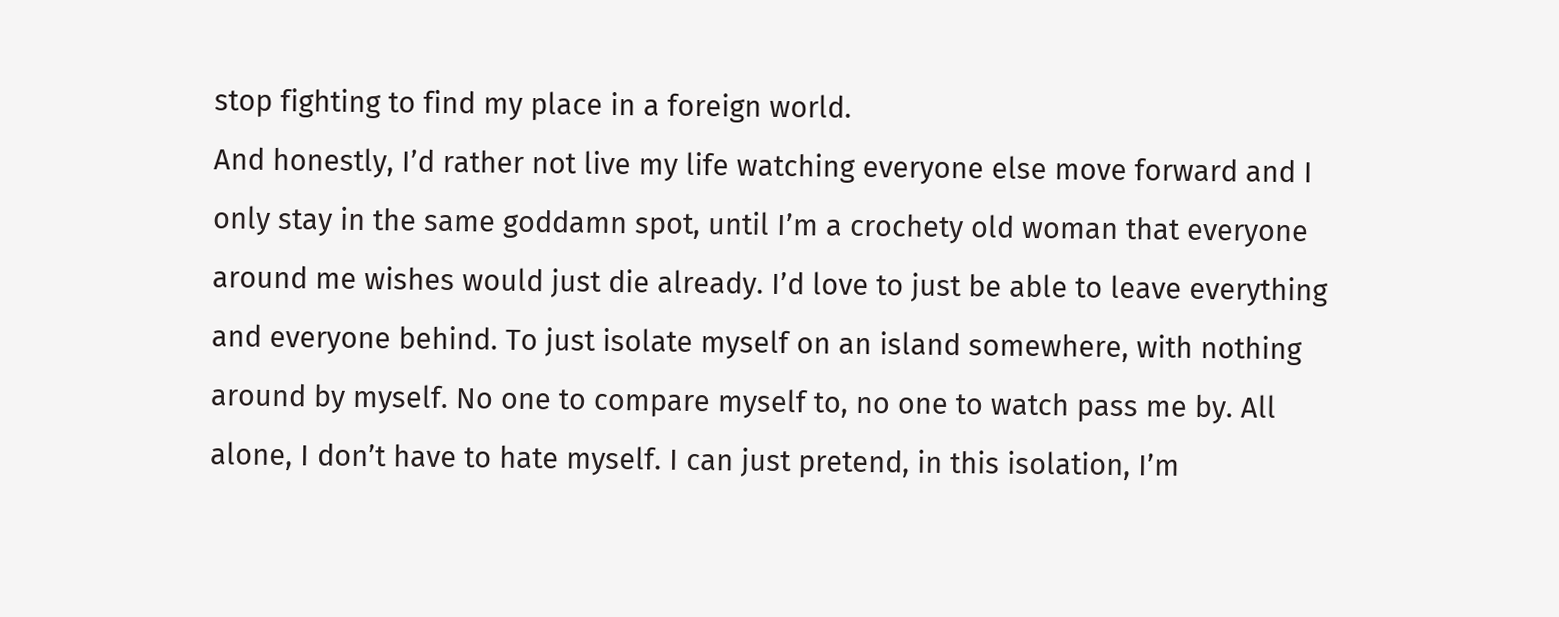stop fighting to find my place in a foreign world.
And honestly, I’d rather not live my life watching everyone else move forward and I only stay in the same goddamn spot, until I’m a crochety old woman that everyone around me wishes would just die already. I’d love to just be able to leave everything and everyone behind. To just isolate myself on an island somewhere, with nothing around by myself. No one to compare myself to, no one to watch pass me by. All alone, I don’t have to hate myself. I can just pretend, in this isolation, I’m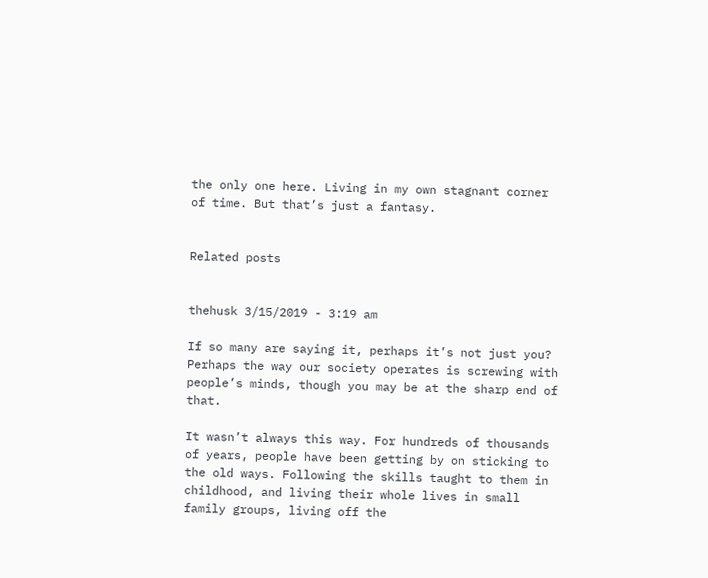the only one here. Living in my own stagnant corner of time. But that’s just a fantasy.


Related posts


thehusk 3/15/2019 - 3:19 am

If so many are saying it, perhaps it’s not just you? Perhaps the way our society operates is screwing with people’s minds, though you may be at the sharp end of that.

It wasn’t always this way. For hundreds of thousands of years, people have been getting by on sticking to the old ways. Following the skills taught to them in childhood, and living their whole lives in small family groups, living off the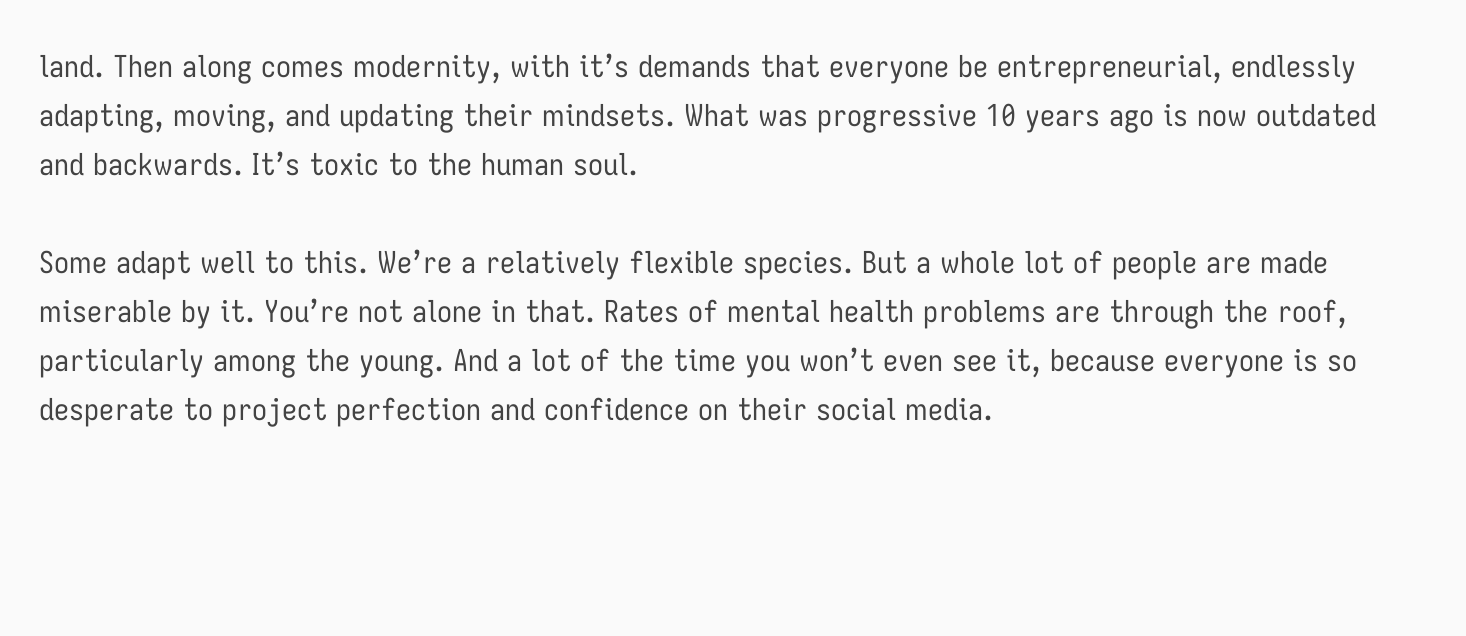land. Then along comes modernity, with it’s demands that everyone be entrepreneurial, endlessly adapting, moving, and updating their mindsets. What was progressive 10 years ago is now outdated and backwards. It’s toxic to the human soul.

Some adapt well to this. We’re a relatively flexible species. But a whole lot of people are made miserable by it. You’re not alone in that. Rates of mental health problems are through the roof, particularly among the young. And a lot of the time you won’t even see it, because everyone is so desperate to project perfection and confidence on their social media.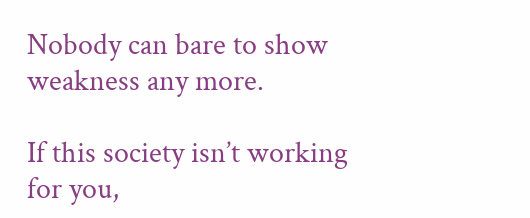Nobody can bare to show weakness any more.

If this society isn’t working for you,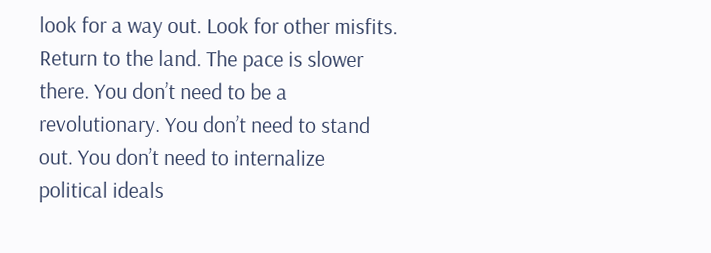look for a way out. Look for other misfits. Return to the land. The pace is slower there. You don’t need to be a revolutionary. You don’t need to stand out. You don’t need to internalize political ideals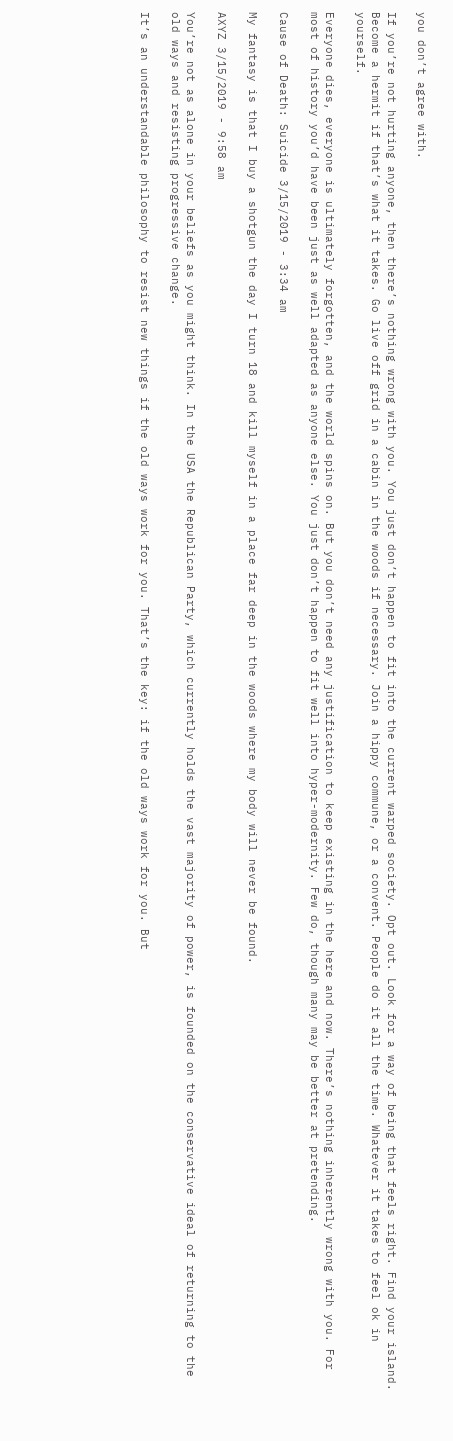you don’t agree with.

If you’re not hurting anyone, then there’s nothing wrong with you. You just don’t happen to fit into the current warped society. Opt out. Look for a way of being that feels right. Find your island. Become a hermit if that’s what it takes. Go live off grid in a cabin in the woods if necessary. Join a hippy commune, or a convent. People do it all the time. Whatever it takes to feel ok in yourself.

Everyone dies, everyone is ultimately forgotten, and the world spins on. But you don’t need any justification to keep existing in the here and now. There’s nothing inherently wrong with you. For most of history you’d have been just as well adapted as anyone else. You just don’t happen to fit well into hyper-modernity. Few do, though many may be better at pretending.

Cause of Death: Suicide 3/15/2019 - 3:34 am

My fantasy is that I buy a shotgun the day I turn 18 and kill myself in a place far deep in the woods where my body will never be found.

AXYZ 3/15/2019 - 9:58 am

You’re not as alone in your beliefs as you might think. In the USA the Republican Party, which currently holds the vast majority of power, is founded on the conservative ideal of returning to the old ways and resisting progressive change.

It’s an understandable philosophy to resist new things if the old ways work for you. That’s the key: if the old ways work for you. But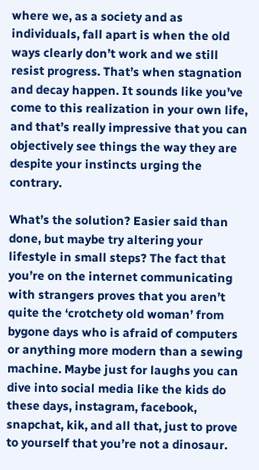where we, as a society and as individuals, fall apart is when the old ways clearly don’t work and we still resist progress. That’s when stagnation and decay happen. It sounds like you’ve come to this realization in your own life, and that’s really impressive that you can objectively see things the way they are despite your instincts urging the contrary.

What’s the solution? Easier said than done, but maybe try altering your lifestyle in small steps? The fact that you’re on the internet communicating with strangers proves that you aren’t quite the ‘crotchety old woman’ from bygone days who is afraid of computers or anything more modern than a sewing machine. Maybe just for laughs you can dive into social media like the kids do these days, instagram, facebook, snapchat, kik, and all that, just to prove to yourself that you’re not a dinosaur.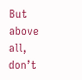But above all, don’t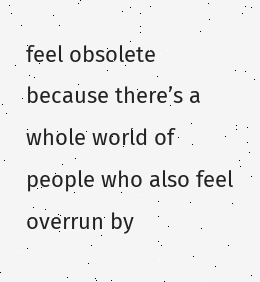feel obsolete because there’s a whole world of people who also feel overrun by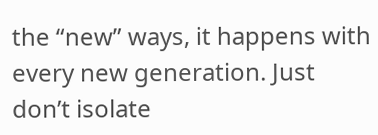the “new” ways, it happens with every new generation. Just don’t isolate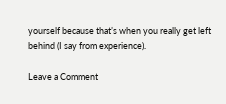yourself because that’s when you really get left behind (I say from experience).

Leave a Comment